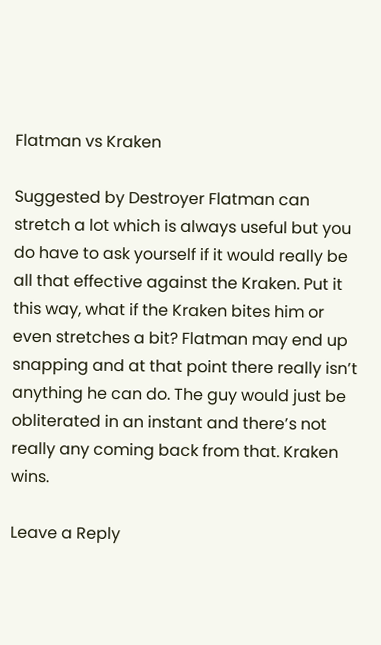Flatman vs Kraken

Suggested by Destroyer Flatman can stretch a lot which is always useful but you do have to ask yourself if it would really be all that effective against the Kraken. Put it this way, what if the Kraken bites him or even stretches a bit? Flatman may end up snapping and at that point there really isn’t anything he can do. The guy would just be obliterated in an instant and there’s not really any coming back from that. Kraken wins.

Leave a Reply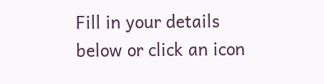Fill in your details below or click an icon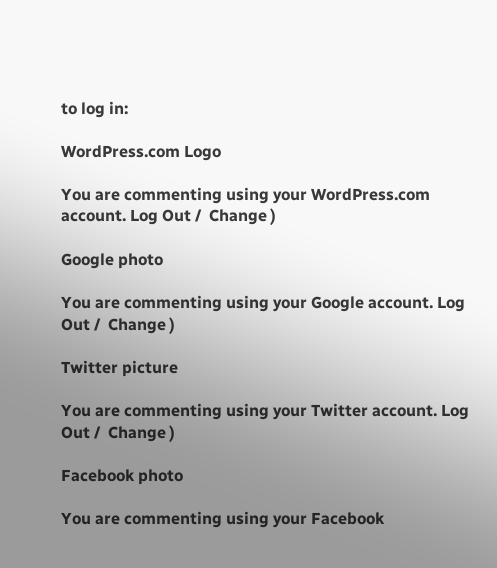to log in:

WordPress.com Logo

You are commenting using your WordPress.com account. Log Out /  Change )

Google photo

You are commenting using your Google account. Log Out /  Change )

Twitter picture

You are commenting using your Twitter account. Log Out /  Change )

Facebook photo

You are commenting using your Facebook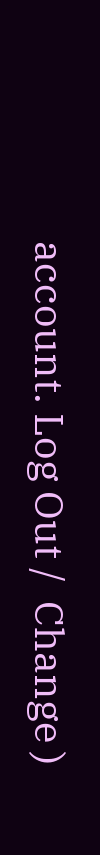account. Log Out /  Change )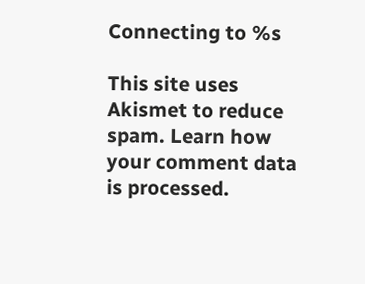Connecting to %s

This site uses Akismet to reduce spam. Learn how your comment data is processed.